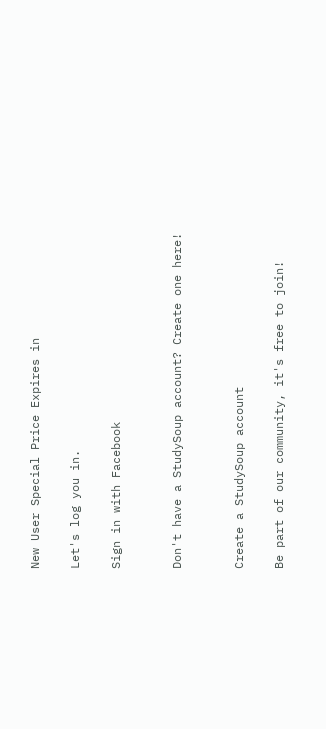New User Special Price Expires in

Let's log you in.

Sign in with Facebook


Don't have a StudySoup account? Create one here!


Create a StudySoup account

Be part of our community, it's free to join!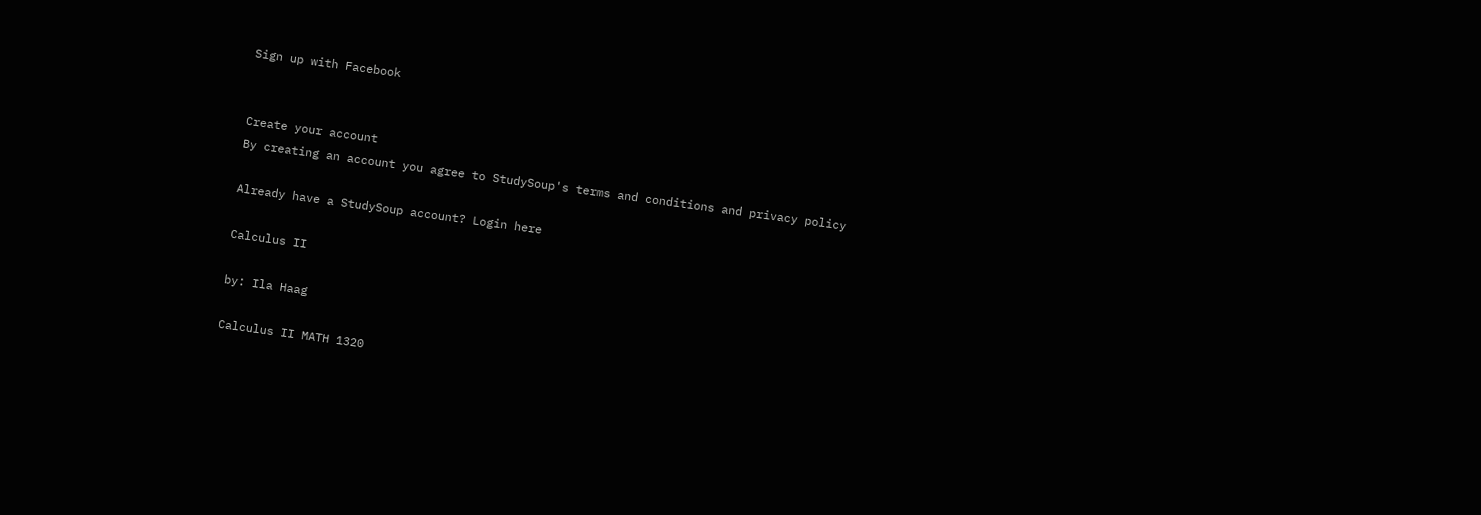Sign up with Facebook


Create your account
By creating an account you agree to StudySoup's terms and conditions and privacy policy

Already have a StudySoup account? Login here

Calculus II

by: Ila Haag

Calculus II MATH 1320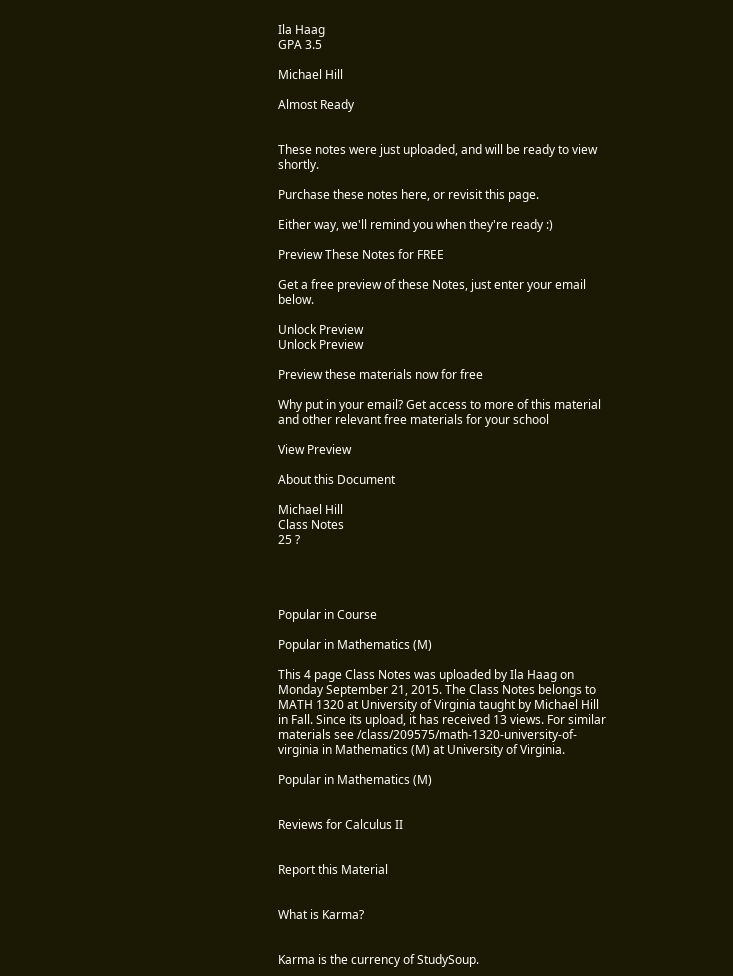Ila Haag
GPA 3.5

Michael Hill

Almost Ready


These notes were just uploaded, and will be ready to view shortly.

Purchase these notes here, or revisit this page.

Either way, we'll remind you when they're ready :)

Preview These Notes for FREE

Get a free preview of these Notes, just enter your email below.

Unlock Preview
Unlock Preview

Preview these materials now for free

Why put in your email? Get access to more of this material and other relevant free materials for your school

View Preview

About this Document

Michael Hill
Class Notes
25 ?




Popular in Course

Popular in Mathematics (M)

This 4 page Class Notes was uploaded by Ila Haag on Monday September 21, 2015. The Class Notes belongs to MATH 1320 at University of Virginia taught by Michael Hill in Fall. Since its upload, it has received 13 views. For similar materials see /class/209575/math-1320-university-of-virginia in Mathematics (M) at University of Virginia.

Popular in Mathematics (M)


Reviews for Calculus II


Report this Material


What is Karma?


Karma is the currency of StudySoup.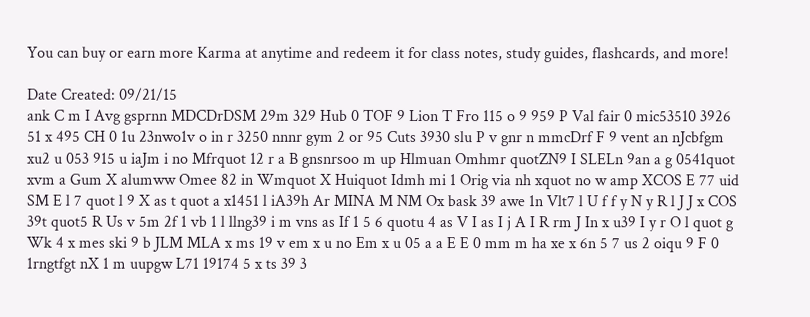You can buy or earn more Karma at anytime and redeem it for class notes, study guides, flashcards, and more!

Date Created: 09/21/15
ank C m I Avg gsprnn MDCDrDSM 29m 329 Hub 0 TOF 9 Lion T Fro 115 o 9 959 P Val fair 0 mic53510 3926 51 x 495 CH 0 1u 23nwo1v o in r 3250 nnnr gym 2 or 95 Cuts 3930 slu P v gnr n mmcDrf F 9 vent an nJcbfgm xu2 u 053 915 u iaJm i no Mfrquot 12 r a B gnsnrsoo m up Hlmuan Omhmr quotZN9 I SLELn 9an a g 0541quot xvm a Gum X alumww Omee 82 in Wmquot X Huiquot Idmh mi 1 Orig via nh xquot no w amp XCOS E 77 uid SM E l 7 quot l 9 X as t quot a x1451 l iA39h Ar MINA M NM Ox bask 39 awe 1n Vlt7 l U f f y N y R l J J x COS 39t quot5 R Us v 5m 2f 1 vb 1 l llng39 i m vns as If 1 5 6 quotu 4 as V I as I j A I R rm J In x u39 I y r O l quot g Wk 4 x mes ski 9 b JLM MLA x ms 19 v em x u no Em x u 05 a a E E 0 mm m ha xe x 6n 5 7 us 2 oiqu 9 F 0 1rngtfgt nX 1 m uupgw L71 19174 5 x ts 39 3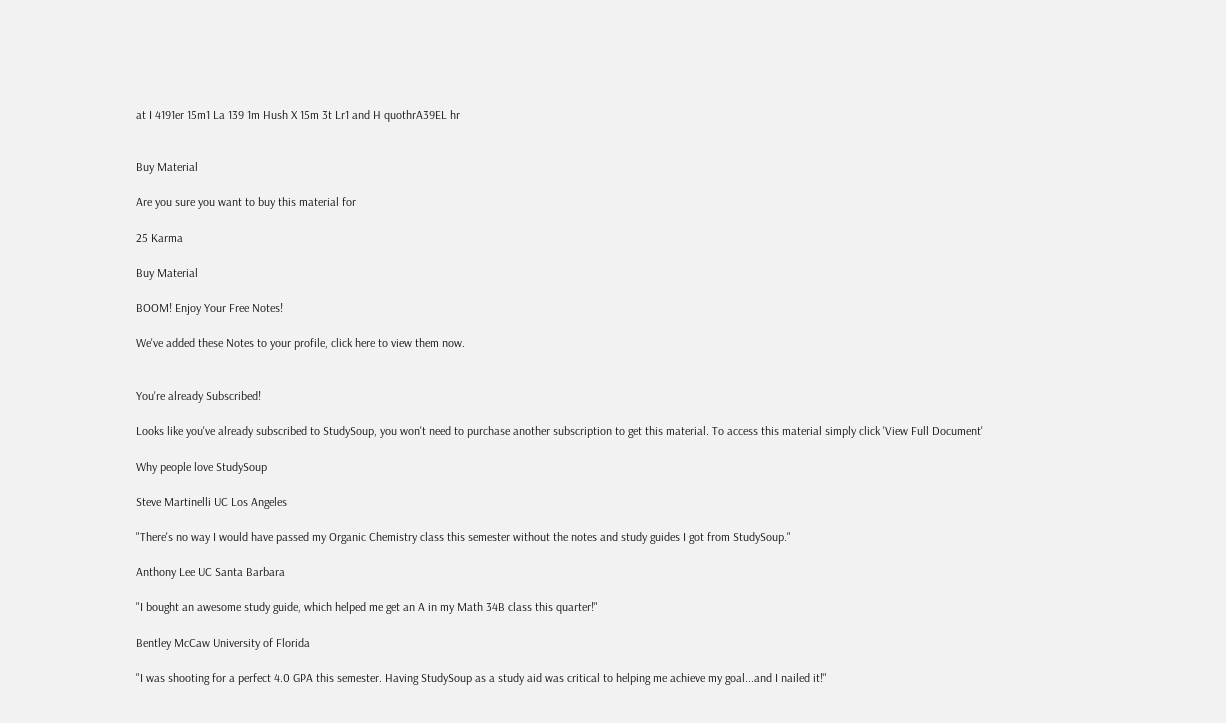at I 4191er 15m1 La 139 1m Hush X 15m 3t Lr1 and H quothrA39EL hr


Buy Material

Are you sure you want to buy this material for

25 Karma

Buy Material

BOOM! Enjoy Your Free Notes!

We've added these Notes to your profile, click here to view them now.


You're already Subscribed!

Looks like you've already subscribed to StudySoup, you won't need to purchase another subscription to get this material. To access this material simply click 'View Full Document'

Why people love StudySoup

Steve Martinelli UC Los Angeles

"There's no way I would have passed my Organic Chemistry class this semester without the notes and study guides I got from StudySoup."

Anthony Lee UC Santa Barbara

"I bought an awesome study guide, which helped me get an A in my Math 34B class this quarter!"

Bentley McCaw University of Florida

"I was shooting for a perfect 4.0 GPA this semester. Having StudySoup as a study aid was critical to helping me achieve my goal...and I nailed it!"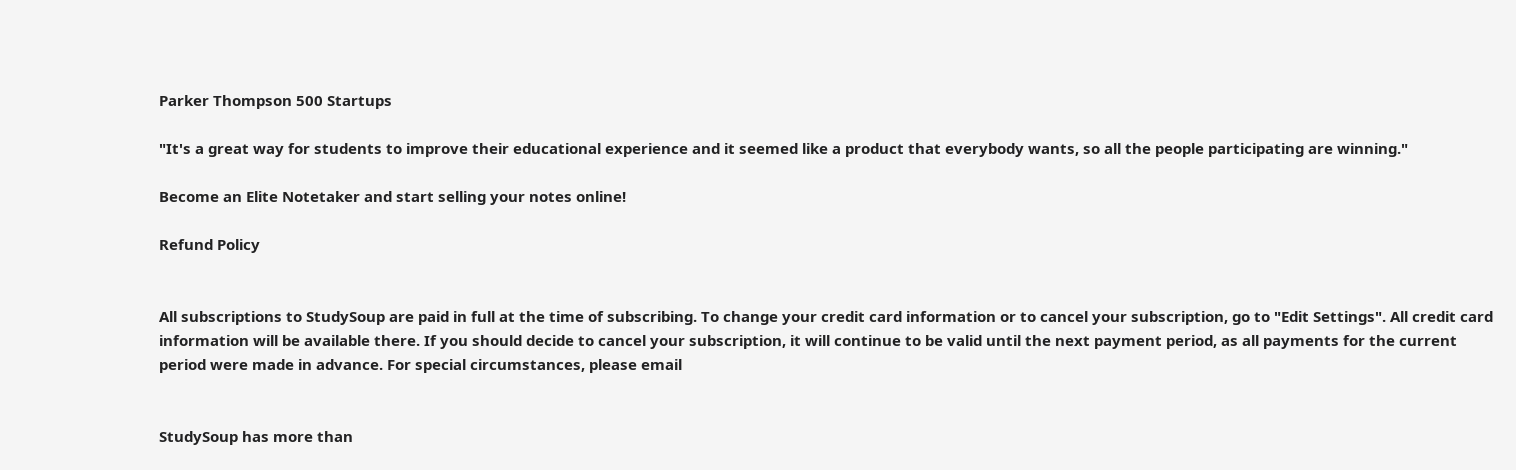Parker Thompson 500 Startups

"It's a great way for students to improve their educational experience and it seemed like a product that everybody wants, so all the people participating are winning."

Become an Elite Notetaker and start selling your notes online!

Refund Policy


All subscriptions to StudySoup are paid in full at the time of subscribing. To change your credit card information or to cancel your subscription, go to "Edit Settings". All credit card information will be available there. If you should decide to cancel your subscription, it will continue to be valid until the next payment period, as all payments for the current period were made in advance. For special circumstances, please email


StudySoup has more than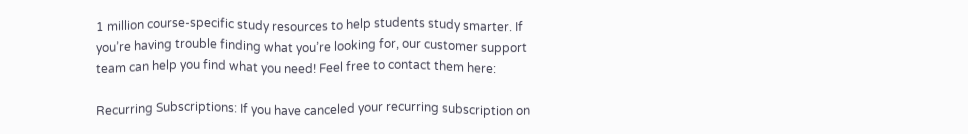1 million course-specific study resources to help students study smarter. If you’re having trouble finding what you’re looking for, our customer support team can help you find what you need! Feel free to contact them here:

Recurring Subscriptions: If you have canceled your recurring subscription on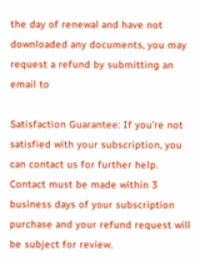the day of renewal and have not downloaded any documents, you may request a refund by submitting an email to

Satisfaction Guarantee: If you’re not satisfied with your subscription, you can contact us for further help. Contact must be made within 3 business days of your subscription purchase and your refund request will be subject for review.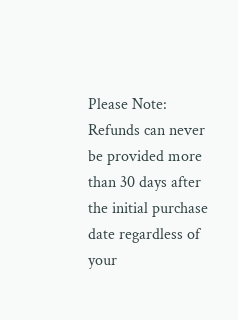Please Note: Refunds can never be provided more than 30 days after the initial purchase date regardless of your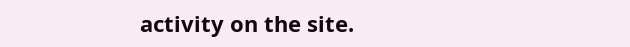activity on the site.